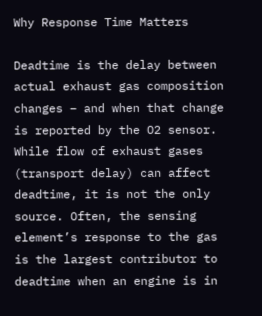Why Response Time Matters

Deadtime is the delay between actual exhaust gas composition changes – and when that change is reported by the O2 sensor. While flow of exhaust gases (transport delay) can affect deadtime, it is not the only source. Often, the sensing element’s response to the gas is the largest contributor to deadtime when an engine is in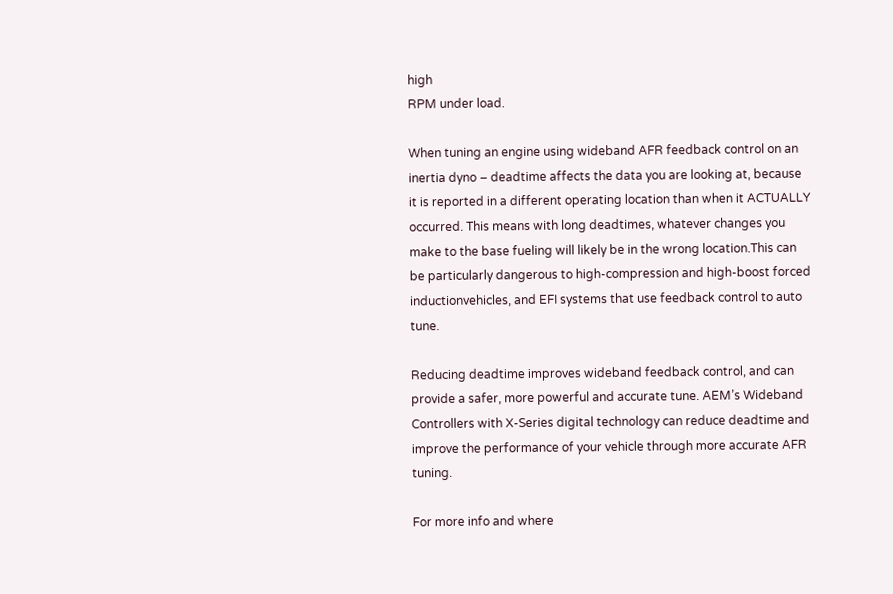high
RPM under load.

When tuning an engine using wideband AFR feedback control on an inertia dyno – deadtime affects the data you are looking at, because it is reported in a different operating location than when it ACTUALLY occurred. This means with long deadtimes, whatever changes you make to the base fueling will likely be in the wrong location.This can be particularly dangerous to high-compression and high-boost forced inductionvehicles, and EFI systems that use feedback control to auto tune.

Reducing deadtime improves wideband feedback control, and can provide a safer, more powerful and accurate tune. AEM’s Wideband Controllers with X-Series digital technology can reduce deadtime and improve the performance of your vehicle through more accurate AFR tuning.

For more info and where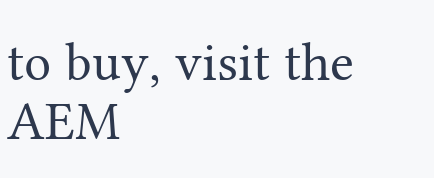to buy, visit the AEM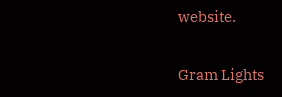website.

Gram Lights